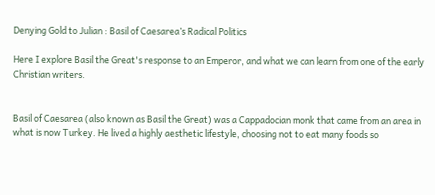Denying Gold to Julian : Basil of Caesarea’s Radical Politics

Here I explore Basil the Great's response to an Emperor, and what we can learn from one of the early Christian writers.


Basil of Caesarea (also known as Basil the Great) was a Cappadocian monk that came from an area in what is now Turkey. He lived a highly aesthetic lifestyle, choosing not to eat many foods so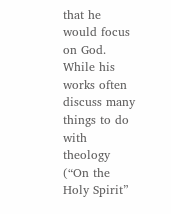that he would focus on God. While his works often discuss many things to do with theology (“On the Holy Spirit”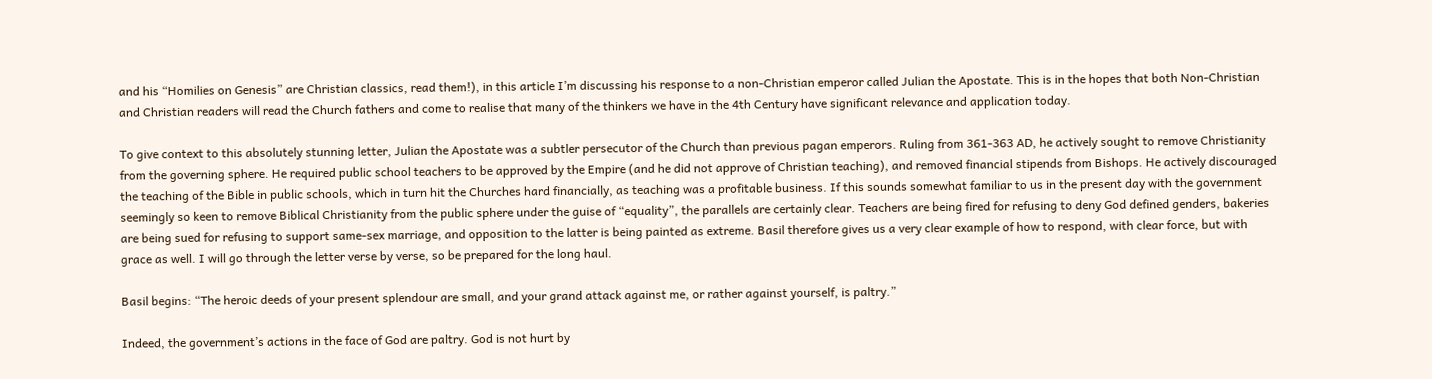and his “Homilies on Genesis” are Christian classics, read them!), in this article I’m discussing his response to a non-Christian emperor called Julian the Apostate. This is in the hopes that both Non-Christian and Christian readers will read the Church fathers and come to realise that many of the thinkers we have in the 4th Century have significant relevance and application today.

To give context to this absolutely stunning letter, Julian the Apostate was a subtler persecutor of the Church than previous pagan emperors. Ruling from 361-363 AD, he actively sought to remove Christianity from the governing sphere. He required public school teachers to be approved by the Empire (and he did not approve of Christian teaching), and removed financial stipends from Bishops. He actively discouraged the teaching of the Bible in public schools, which in turn hit the Churches hard financially, as teaching was a profitable business. If this sounds somewhat familiar to us in the present day with the government seemingly so keen to remove Biblical Christianity from the public sphere under the guise of “equality”, the parallels are certainly clear. Teachers are being fired for refusing to deny God defined genders, bakeries are being sued for refusing to support same-sex marriage, and opposition to the latter is being painted as extreme. Basil therefore gives us a very clear example of how to respond, with clear force, but with grace as well. I will go through the letter verse by verse, so be prepared for the long haul.

Basil begins: “The heroic deeds of your present splendour are small, and your grand attack against me, or rather against yourself, is paltry.”

Indeed, the government’s actions in the face of God are paltry. God is not hurt by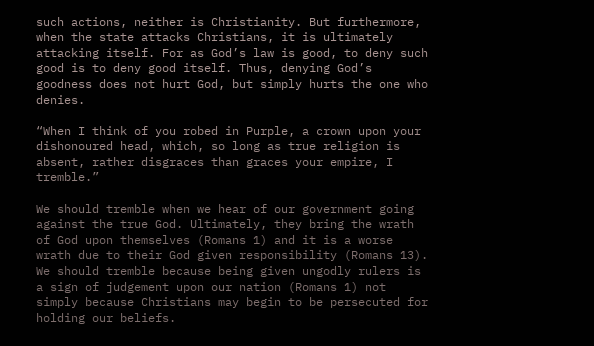such actions, neither is Christianity. But furthermore, when the state attacks Christians, it is ultimately attacking itself. For as God’s law is good, to deny such good is to deny good itself. Thus, denying God’s goodness does not hurt God, but simply hurts the one who denies.

“When I think of you robed in Purple, a crown upon your dishonoured head, which, so long as true religion is absent, rather disgraces than graces your empire, I tremble.”

We should tremble when we hear of our government going against the true God. Ultimately, they bring the wrath of God upon themselves (Romans 1) and it is a worse wrath due to their God given responsibility (Romans 13). We should tremble because being given ungodly rulers is a sign of judgement upon our nation (Romans 1) not simply because Christians may begin to be persecuted for holding our beliefs.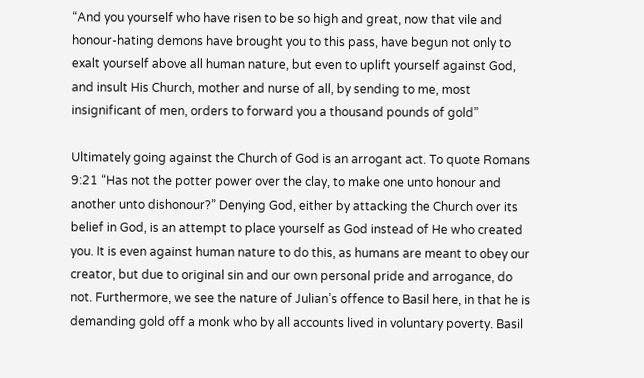“And you yourself who have risen to be so high and great, now that vile and honour-hating demons have brought you to this pass, have begun not only to exalt yourself above all human nature, but even to uplift yourself against God, and insult His Church, mother and nurse of all, by sending to me, most insignificant of men, orders to forward you a thousand pounds of gold”

Ultimately going against the Church of God is an arrogant act. To quote Romans 9:21 “Has not the potter power over the clay, to make one unto honour and another unto dishonour?” Denying God, either by attacking the Church over its belief in God, is an attempt to place yourself as God instead of He who created you. It is even against human nature to do this, as humans are meant to obey our creator, but due to original sin and our own personal pride and arrogance, do not. Furthermore, we see the nature of Julian’s offence to Basil here, in that he is demanding gold off a monk who by all accounts lived in voluntary poverty. Basil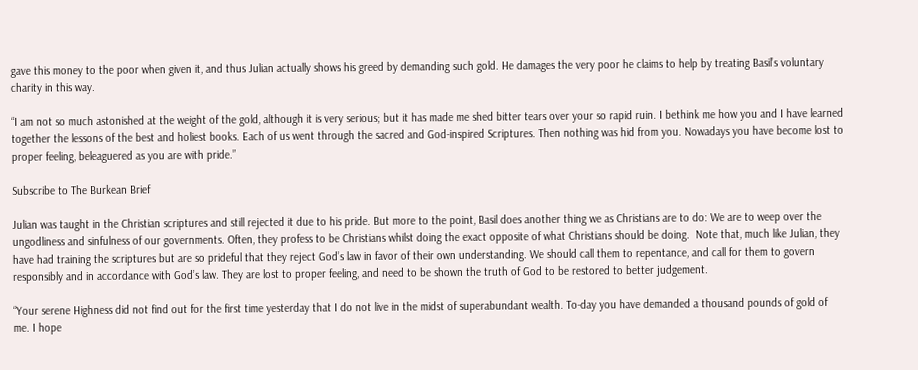gave this money to the poor when given it, and thus Julian actually shows his greed by demanding such gold. He damages the very poor he claims to help by treating Basil’s voluntary charity in this way.

“I am not so much astonished at the weight of the gold, although it is very serious; but it has made me shed bitter tears over your so rapid ruin. I bethink me how you and I have learned together the lessons of the best and holiest books. Each of us went through the sacred and God-inspired Scriptures. Then nothing was hid from you. Nowadays you have become lost to proper feeling, beleaguered as you are with pride.”

Subscribe to The Burkean Brief

Julian was taught in the Christian scriptures and still rejected it due to his pride. But more to the point, Basil does another thing we as Christians are to do: We are to weep over the ungodliness and sinfulness of our governments. Often, they profess to be Christians whilst doing the exact opposite of what Christians should be doing.  Note that, much like Julian, they have had training the scriptures but are so prideful that they reject God’s law in favor of their own understanding. We should call them to repentance, and call for them to govern responsibly and in accordance with God’s law. They are lost to proper feeling, and need to be shown the truth of God to be restored to better judgement.

“Your serene Highness did not find out for the first time yesterday that I do not live in the midst of superabundant wealth. To-day you have demanded a thousand pounds of gold of me. I hope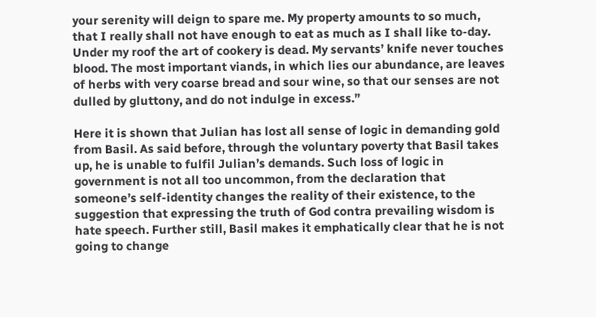your serenity will deign to spare me. My property amounts to so much, that I really shall not have enough to eat as much as I shall like to-day. Under my roof the art of cookery is dead. My servants’ knife never touches blood. The most important viands, in which lies our abundance, are leaves of herbs with very coarse bread and sour wine, so that our senses are not dulled by gluttony, and do not indulge in excess.”

Here it is shown that Julian has lost all sense of logic in demanding gold from Basil. As said before, through the voluntary poverty that Basil takes up, he is unable to fulfil Julian’s demands. Such loss of logic in government is not all too uncommon, from the declaration that someone’s self-identity changes the reality of their existence, to the suggestion that expressing the truth of God contra prevailing wisdom is hate speech. Further still, Basil makes it emphatically clear that he is not going to change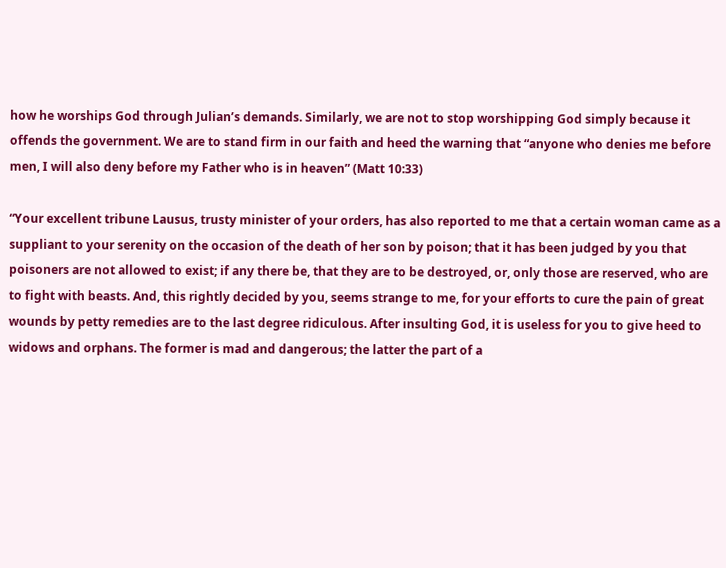how he worships God through Julian’s demands. Similarly, we are not to stop worshipping God simply because it offends the government. We are to stand firm in our faith and heed the warning that “anyone who denies me before men, I will also deny before my Father who is in heaven” (Matt 10:33)

“Your excellent tribune Lausus, trusty minister of your orders, has also reported to me that a certain woman came as a suppliant to your serenity on the occasion of the death of her son by poison; that it has been judged by you that poisoners are not allowed to exist; if any there be, that they are to be destroyed, or, only those are reserved, who are to fight with beasts. And, this rightly decided by you, seems strange to me, for your efforts to cure the pain of great wounds by petty remedies are to the last degree ridiculous. After insulting God, it is useless for you to give heed to widows and orphans. The former is mad and dangerous; the latter the part of a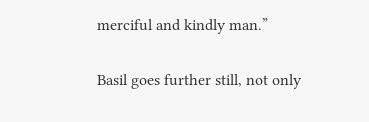merciful and kindly man.”

Basil goes further still, not only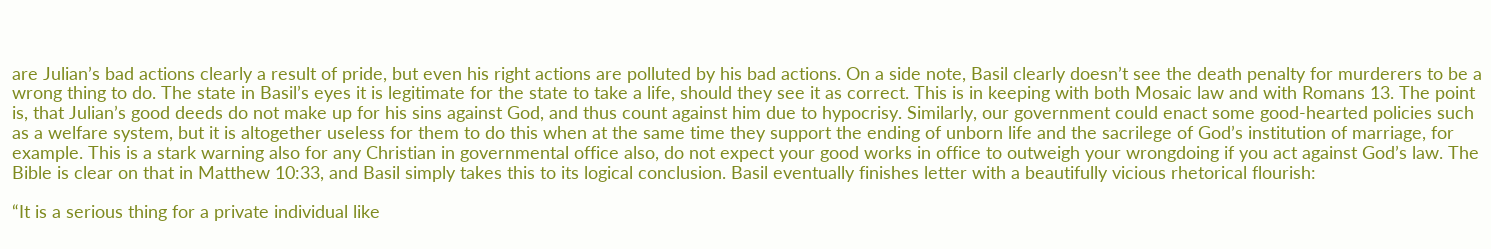are Julian’s bad actions clearly a result of pride, but even his right actions are polluted by his bad actions. On a side note, Basil clearly doesn’t see the death penalty for murderers to be a wrong thing to do. The state in Basil’s eyes it is legitimate for the state to take a life, should they see it as correct. This is in keeping with both Mosaic law and with Romans 13. The point is, that Julian’s good deeds do not make up for his sins against God, and thus count against him due to hypocrisy. Similarly, our government could enact some good-hearted policies such as a welfare system, but it is altogether useless for them to do this when at the same time they support the ending of unborn life and the sacrilege of God’s institution of marriage, for example. This is a stark warning also for any Christian in governmental office also, do not expect your good works in office to outweigh your wrongdoing if you act against God’s law. The Bible is clear on that in Matthew 10:33, and Basil simply takes this to its logical conclusion. Basil eventually finishes letter with a beautifully vicious rhetorical flourish:

“It is a serious thing for a private individual like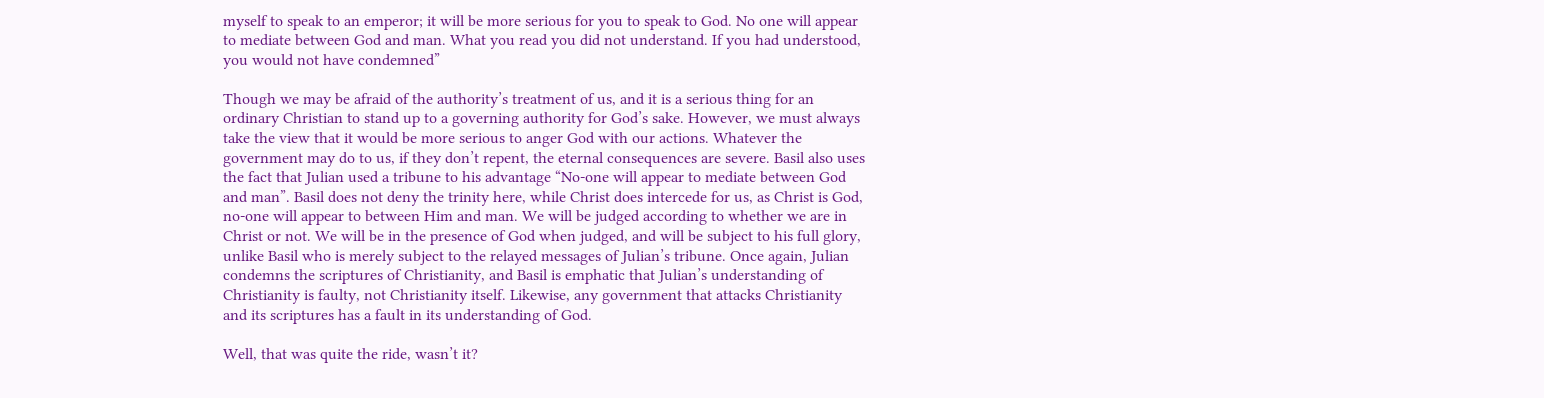myself to speak to an emperor; it will be more serious for you to speak to God. No one will appear to mediate between God and man. What you read you did not understand. If you had understood, you would not have condemned”

Though we may be afraid of the authority’s treatment of us, and it is a serious thing for an ordinary Christian to stand up to a governing authority for God’s sake. However, we must always take the view that it would be more serious to anger God with our actions. Whatever the government may do to us, if they don’t repent, the eternal consequences are severe. Basil also uses the fact that Julian used a tribune to his advantage “No-one will appear to mediate between God and man”. Basil does not deny the trinity here, while Christ does intercede for us, as Christ is God, no-one will appear to between Him and man. We will be judged according to whether we are in Christ or not. We will be in the presence of God when judged, and will be subject to his full glory, unlike Basil who is merely subject to the relayed messages of Julian’s tribune. Once again, Julian condemns the scriptures of Christianity, and Basil is emphatic that Julian’s understanding of Christianity is faulty, not Christianity itself. Likewise, any government that attacks Christianity and its scriptures has a fault in its understanding of God.

Well, that was quite the ride, wasn’t it?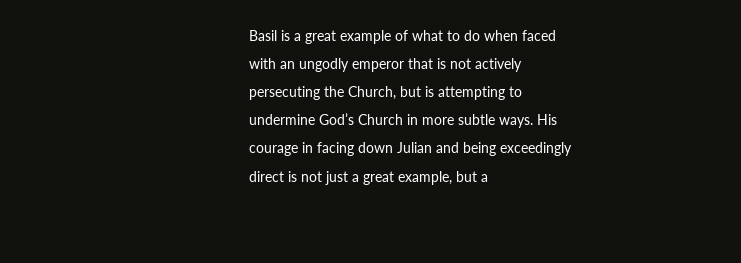Basil is a great example of what to do when faced with an ungodly emperor that is not actively persecuting the Church, but is attempting to undermine God’s Church in more subtle ways. His courage in facing down Julian and being exceedingly direct is not just a great example, but a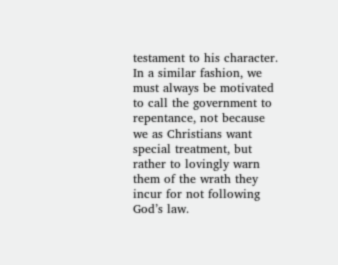testament to his character. In a similar fashion, we must always be motivated to call the government to repentance, not because we as Christians want special treatment, but rather to lovingly warn them of the wrath they incur for not following God’s law.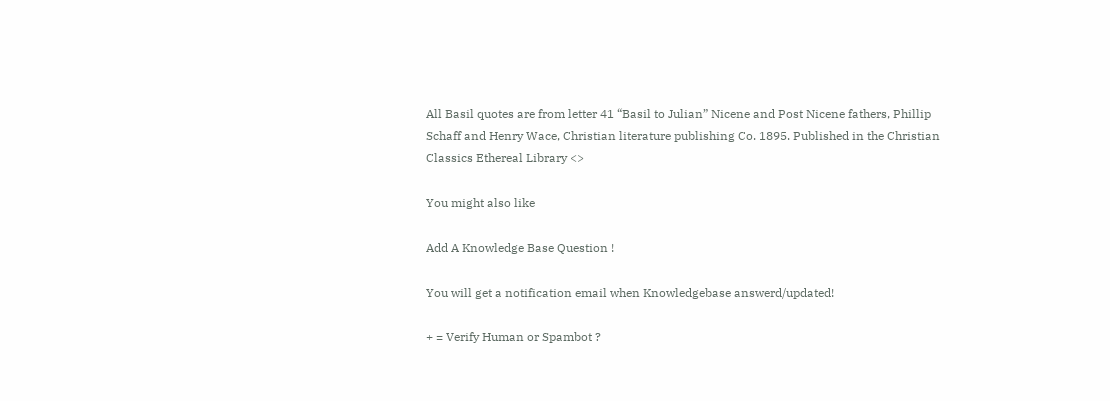All Basil quotes are from letter 41 “Basil to Julian” Nicene and Post Nicene fathers, Phillip Schaff and Henry Wace, Christian literature publishing Co. 1895. Published in the Christian Classics Ethereal Library <>

You might also like

Add A Knowledge Base Question !

You will get a notification email when Knowledgebase answerd/updated!

+ = Verify Human or Spambot ?